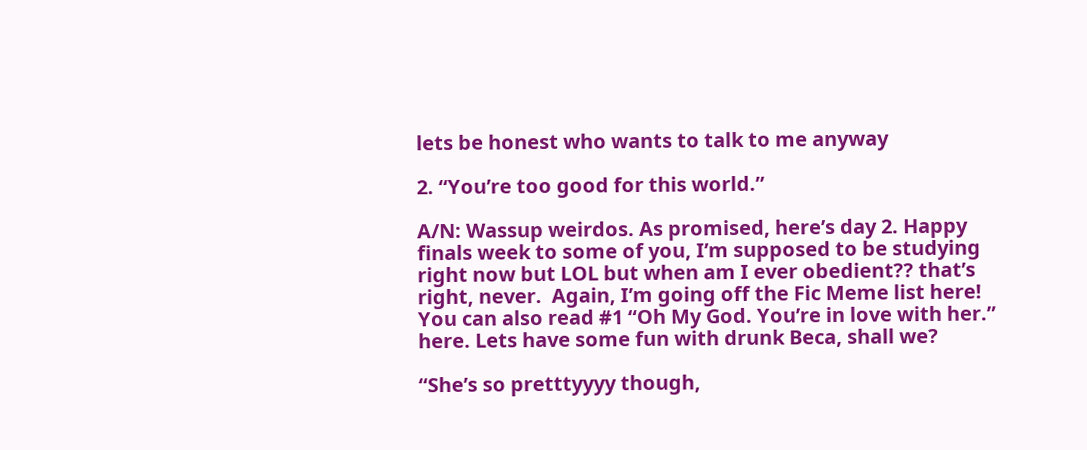lets be honest who wants to talk to me anyway

2. “You’re too good for this world.”

A/N: Wassup weirdos. As promised, here’s day 2. Happy finals week to some of you, I’m supposed to be studying right now but LOL but when am I ever obedient?? that’s right, never.  Again, I’m going off the Fic Meme list here! You can also read #1 “Oh My God. You’re in love with her.” here. Lets have some fun with drunk Beca, shall we?

“She’s so pretttyyyy though,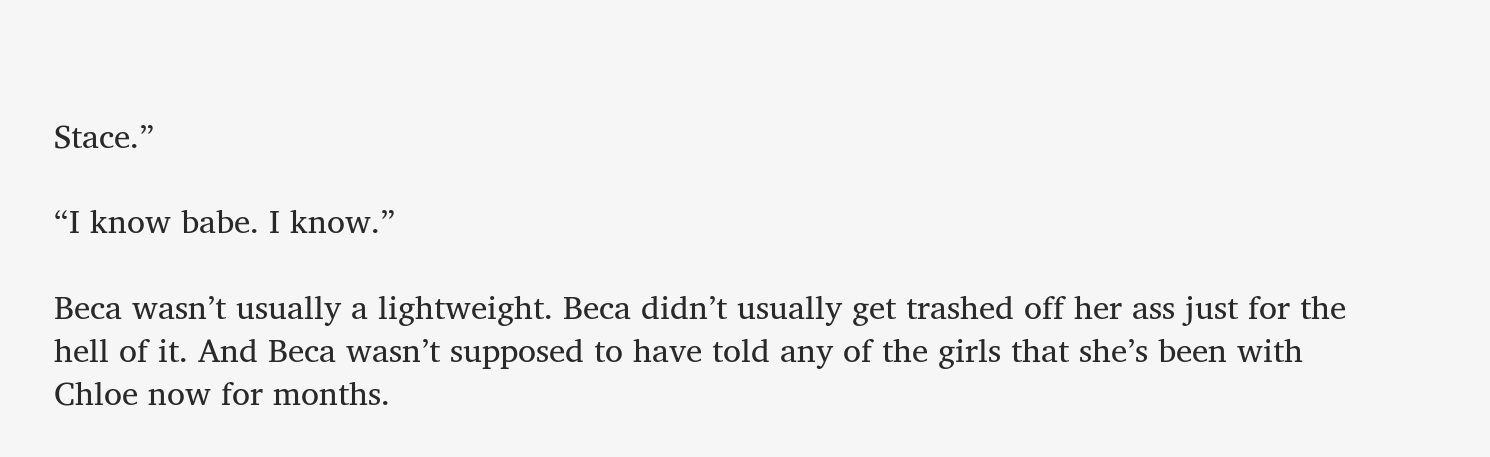Stace.”

“I know babe. I know.”

Beca wasn’t usually a lightweight. Beca didn’t usually get trashed off her ass just for the hell of it. And Beca wasn’t supposed to have told any of the girls that she’s been with Chloe now for months.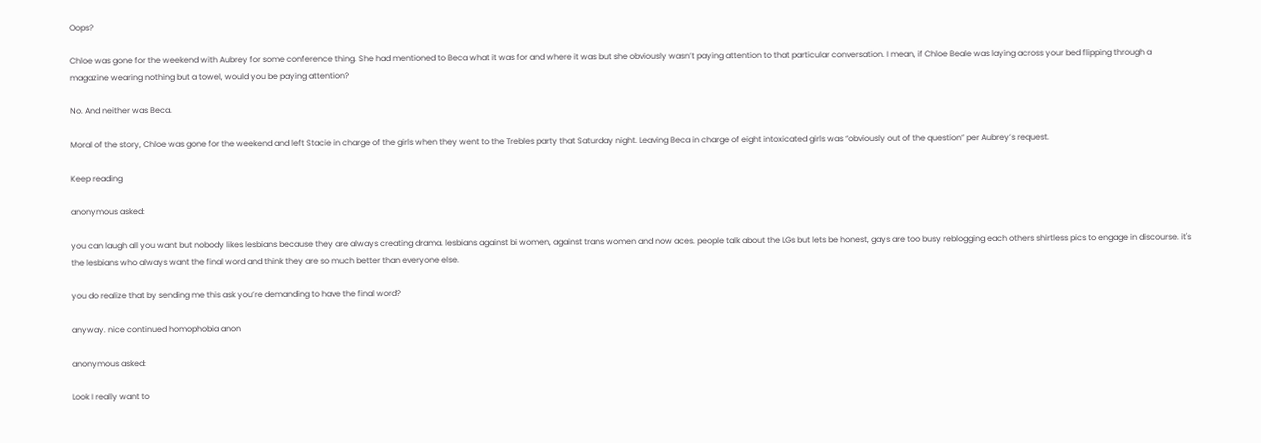Oops?

Chloe was gone for the weekend with Aubrey for some conference thing. She had mentioned to Beca what it was for and where it was but she obviously wasn’t paying attention to that particular conversation. I mean, if Chloe Beale was laying across your bed flipping through a magazine wearing nothing but a towel, would you be paying attention?

No. And neither was Beca.

Moral of the story, Chloe was gone for the weekend and left Stacie in charge of the girls when they went to the Trebles party that Saturday night. Leaving Beca in charge of eight intoxicated girls was “obviously out of the question” per Aubrey’s request.

Keep reading

anonymous asked:

you can laugh all you want but nobody likes lesbians because they are always creating drama. lesbians against bi women, against trans women and now aces. people talk about the LGs but lets be honest, gays are too busy reblogging each others shirtless pics to engage in discourse. it's the lesbians who always want the final word and think they are so much better than everyone else.

you do realize that by sending me this ask you’re demanding to have the final word?

anyway. nice continued homophobia anon

anonymous asked:

Look I really want to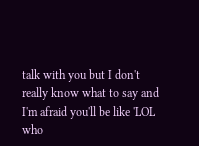talk with you but I don't really know what to say and I'm afraid you'll be like 'LOL who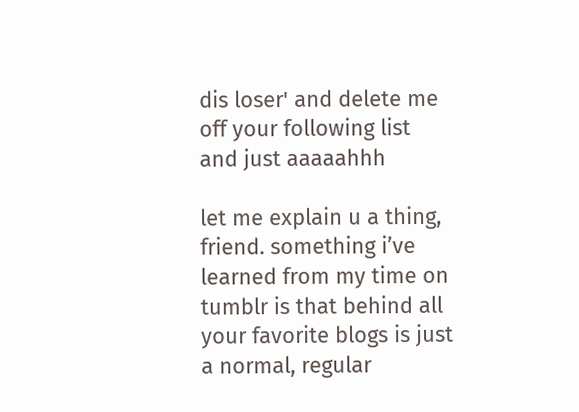dis loser' and delete me off your following list and just aaaaahhh

let me explain u a thing, friend. something i’ve learned from my time on tumblr is that behind all your favorite blogs is just a normal, regular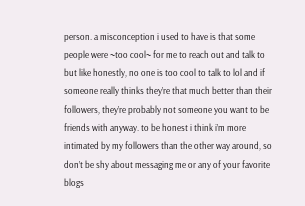person. a misconception i used to have is that some people were ~too cool~ for me to reach out and talk to but like honestly, no one is too cool to talk to lol and if someone really thinks they’re that much better than their followers, they’re probably not someone you want to be friends with anyway. to be honest i think i’m more intimated by my followers than the other way around, so don’t be shy about messaging me or any of your favorite blogs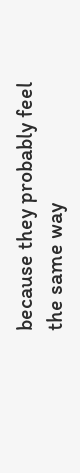because they probably feel the same way